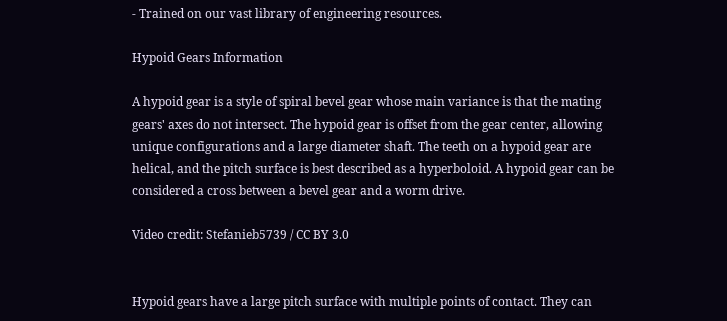- Trained on our vast library of engineering resources.

Hypoid Gears Information

A hypoid gear is a style of spiral bevel gear whose main variance is that the mating gears' axes do not intersect. The hypoid gear is offset from the gear center, allowing unique configurations and a large diameter shaft. The teeth on a hypoid gear are helical, and the pitch surface is best described as a hyperboloid. A hypoid gear can be considered a cross between a bevel gear and a worm drive.

Video credit: Stefanieb5739 / CC BY 3.0


Hypoid gears have a large pitch surface with multiple points of contact. They can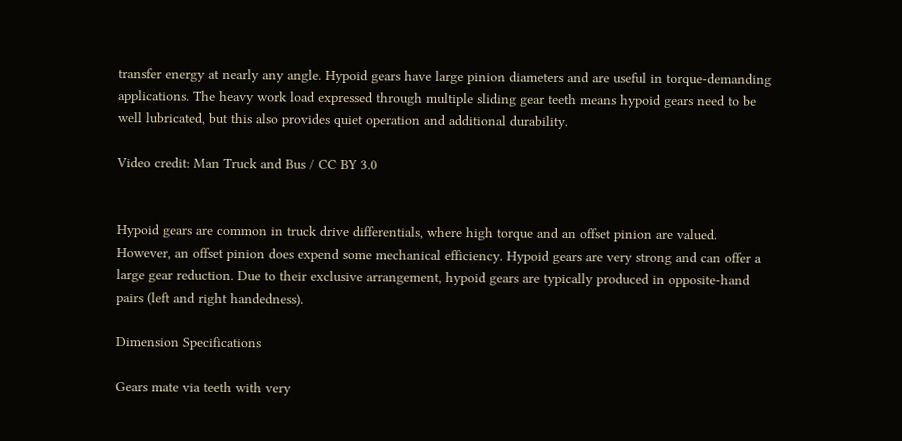transfer energy at nearly any angle. Hypoid gears have large pinion diameters and are useful in torque-demanding applications. The heavy work load expressed through multiple sliding gear teeth means hypoid gears need to be well lubricated, but this also provides quiet operation and additional durability.

Video credit: Man Truck and Bus / CC BY 3.0


Hypoid gears are common in truck drive differentials, where high torque and an offset pinion are valued. However, an offset pinion does expend some mechanical efficiency. Hypoid gears are very strong and can offer a large gear reduction. Due to their exclusive arrangement, hypoid gears are typically produced in opposite-hand pairs (left and right handedness).

Dimension Specifications

Gears mate via teeth with very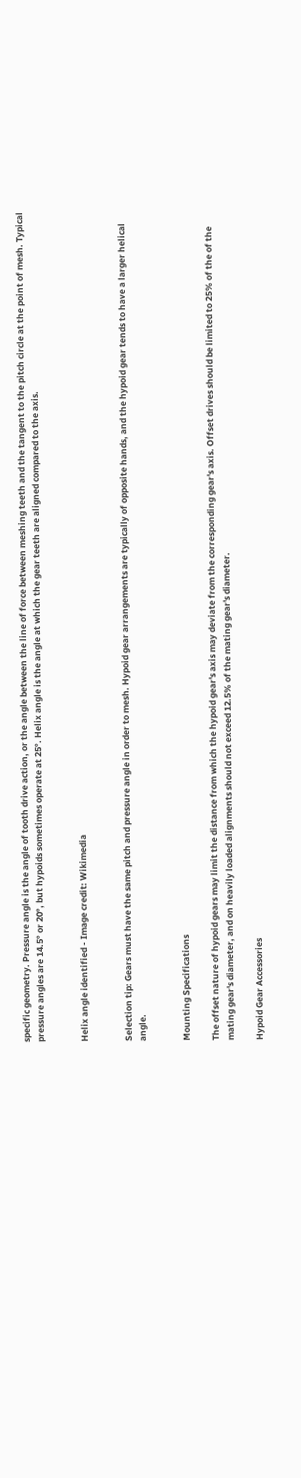specific geometry. Pressure angle is the angle of tooth drive action, or the angle between the line of force between meshing teeth and the tangent to the pitch circle at the point of mesh. Typical pressure angles are 14.5° or 20°, but hypoids sometimes operate at 25°. Helix angle is the angle at which the gear teeth are aligned compared to the axis.


Helix angle identified - Image credit: Wikimedia


Selection tip: Gears must have the same pitch and pressure angle in order to mesh. Hypoid gear arrangements are typically of opposite hands, and the hypoid gear tends to have a larger helical angle.


Mounting Specifications

The offset nature of hypoid gears may limit the distance from which the hypoid gear's axis may deviate from the corresponding gear's axis. Offset drives should be limited to 25% of the of the mating gear's diameter, and on heavily loaded alignments should not exceed 12.5% of the mating gear's diameter.

Hypoid Gear Accessories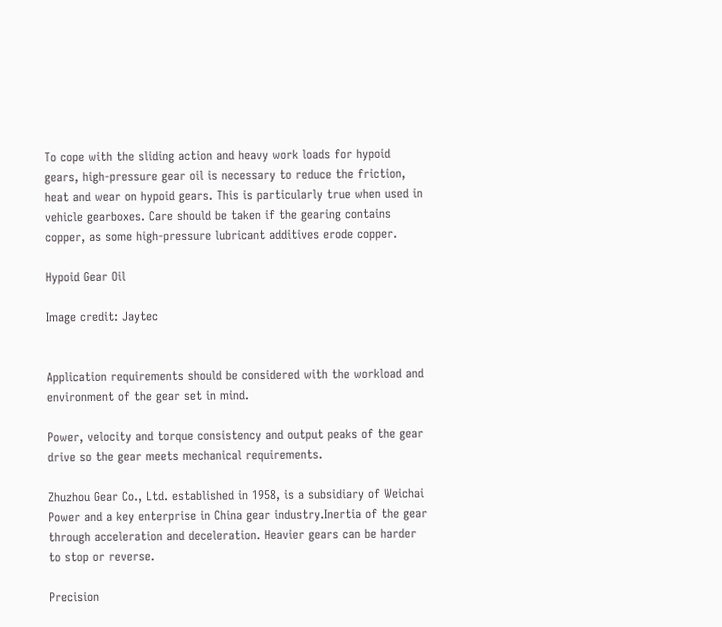To cope with the sliding action and heavy work loads for hypoid gears, high-pressure gear oil is necessary to reduce the friction, heat and wear on hypoid gears. This is particularly true when used in vehicle gearboxes. Care should be taken if the gearing contains copper, as some high-pressure lubricant additives erode copper.

Hypoid Gear Oil

Image credit: Jaytec


Application requirements should be considered with the workload and environment of the gear set in mind.

Power, velocity and torque consistency and output peaks of the gear drive so the gear meets mechanical requirements.

Zhuzhou Gear Co., Ltd. established in 1958, is a subsidiary of Weichai Power and a key enterprise in China gear industry.Inertia of the gear through acceleration and deceleration. Heavier gears can be harder to stop or reverse.

Precision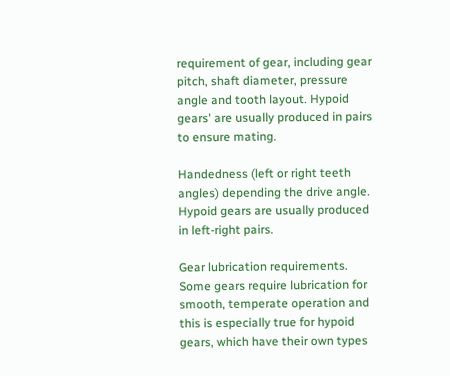requirement of gear, including gear pitch, shaft diameter, pressure angle and tooth layout. Hypoid gears' are usually produced in pairs to ensure mating.

Handedness (left or right teeth angles) depending the drive angle. Hypoid gears are usually produced in left-right pairs.

Gear lubrication requirements. Some gears require lubrication for smooth, temperate operation and this is especially true for hypoid gears, which have their own types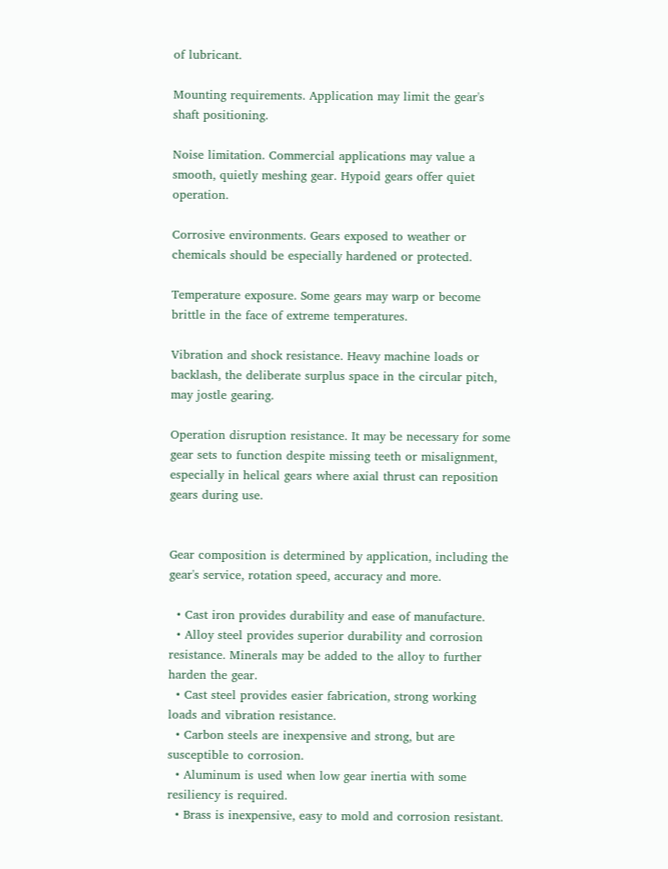of lubricant.

Mounting requirements. Application may limit the gear's shaft positioning.

Noise limitation. Commercial applications may value a smooth, quietly meshing gear. Hypoid gears offer quiet operation.

Corrosive environments. Gears exposed to weather or chemicals should be especially hardened or protected.

Temperature exposure. Some gears may warp or become brittle in the face of extreme temperatures.

Vibration and shock resistance. Heavy machine loads or backlash, the deliberate surplus space in the circular pitch, may jostle gearing.

Operation disruption resistance. It may be necessary for some gear sets to function despite missing teeth or misalignment, especially in helical gears where axial thrust can reposition gears during use.


Gear composition is determined by application, including the gear's service, rotation speed, accuracy and more.

  • Cast iron provides durability and ease of manufacture.
  • Alloy steel provides superior durability and corrosion resistance. Minerals may be added to the alloy to further harden the gear.
  • Cast steel provides easier fabrication, strong working loads and vibration resistance.
  • Carbon steels are inexpensive and strong, but are susceptible to corrosion.
  • Aluminum is used when low gear inertia with some resiliency is required.
  • Brass is inexpensive, easy to mold and corrosion resistant.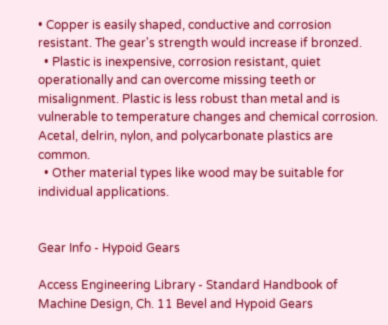• Copper is easily shaped, conductive and corrosion resistant. The gear's strength would increase if bronzed.
  • Plastic is inexpensive, corrosion resistant, quiet operationally and can overcome missing teeth or misalignment. Plastic is less robust than metal and is vulnerable to temperature changes and chemical corrosion. Acetal, delrin, nylon, and polycarbonate plastics are common.
  • Other material types like wood may be suitable for individual applications.


Gear Info - Hypoid Gears

Access Engineering Library - Standard Handbook of Machine Design, Ch. 11 Bevel and Hypoid Gears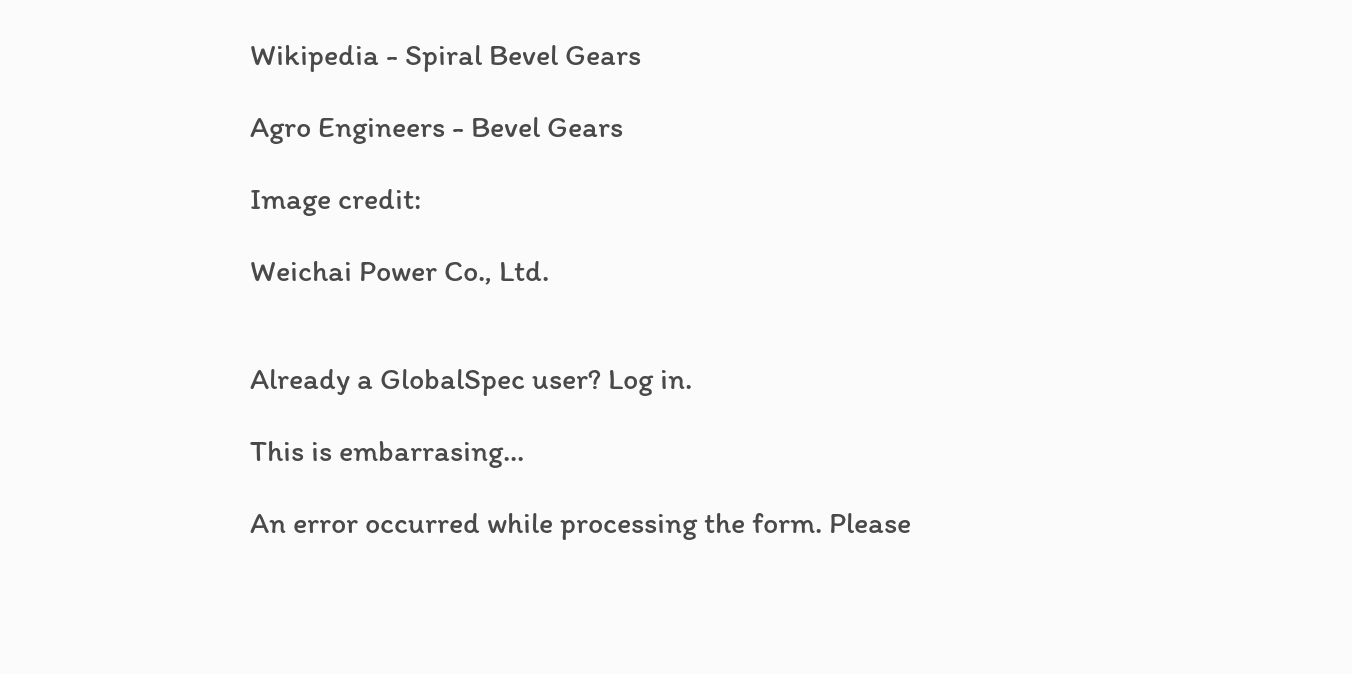Wikipedia - Spiral Bevel Gears

Agro Engineers - Bevel Gears

Image credit:

Weichai Power Co., Ltd.


Already a GlobalSpec user? Log in.

This is embarrasing...

An error occurred while processing the form. Please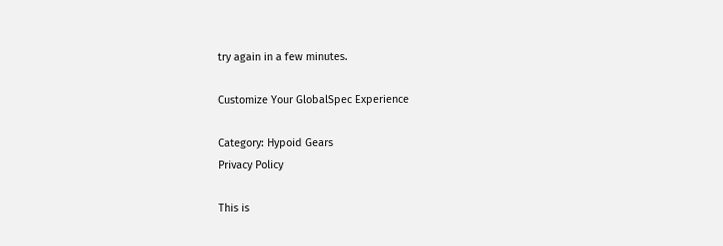try again in a few minutes.

Customize Your GlobalSpec Experience

Category: Hypoid Gears
Privacy Policy

This is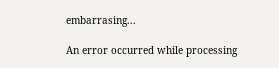embarrasing...

An error occurred while processing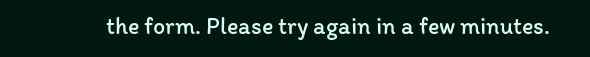the form. Please try again in a few minutes.